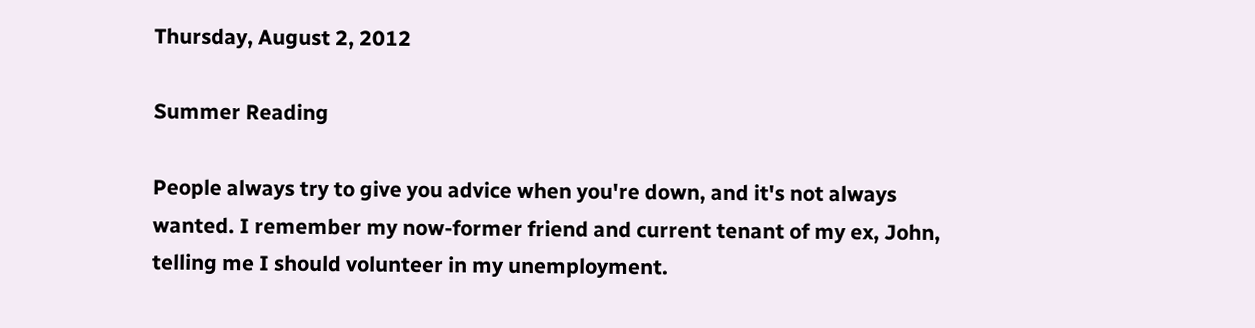Thursday, August 2, 2012

Summer Reading

People always try to give you advice when you're down, and it's not always wanted. I remember my now-former friend and current tenant of my ex, John, telling me I should volunteer in my unemployment.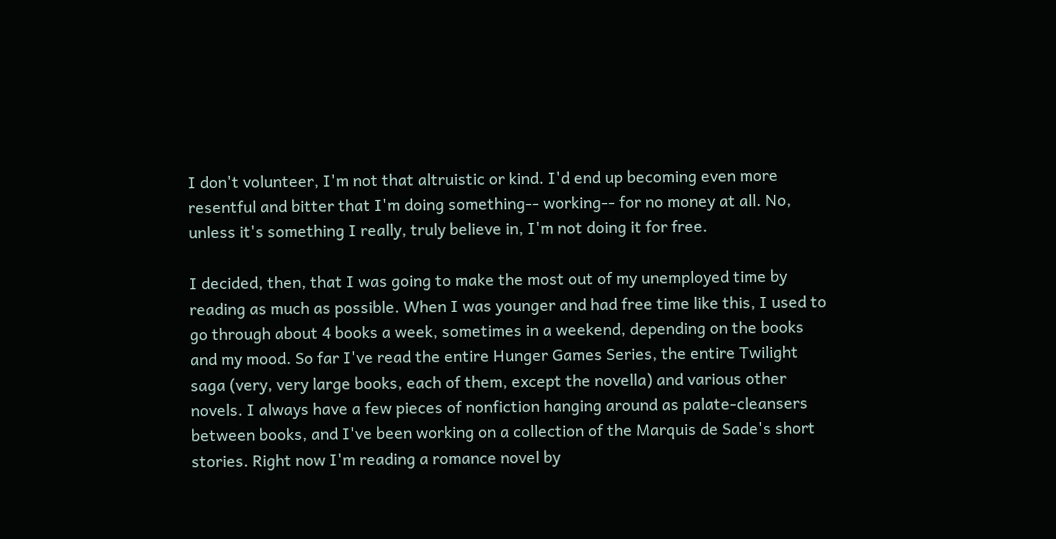I don't volunteer, I'm not that altruistic or kind. I'd end up becoming even more resentful and bitter that I'm doing something-- working-- for no money at all. No, unless it's something I really, truly believe in, I'm not doing it for free.

I decided, then, that I was going to make the most out of my unemployed time by reading as much as possible. When I was younger and had free time like this, I used to go through about 4 books a week, sometimes in a weekend, depending on the books and my mood. So far I've read the entire Hunger Games Series, the entire Twilight saga (very, very large books, each of them, except the novella) and various other novels. I always have a few pieces of nonfiction hanging around as palate-cleansers between books, and I've been working on a collection of the Marquis de Sade's short stories. Right now I'm reading a romance novel by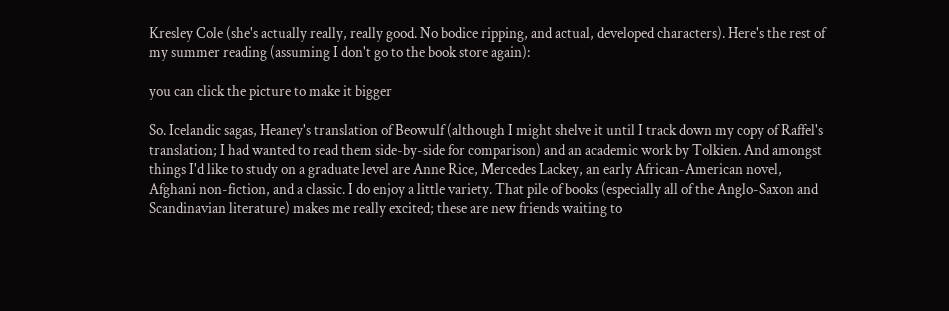Kresley Cole (she's actually really, really good. No bodice ripping, and actual, developed characters). Here's the rest of my summer reading (assuming I don't go to the book store again):

you can click the picture to make it bigger

So. Icelandic sagas, Heaney's translation of Beowulf (although I might shelve it until I track down my copy of Raffel's translation; I had wanted to read them side-by-side for comparison) and an academic work by Tolkien. And amongst things I'd like to study on a graduate level are Anne Rice, Mercedes Lackey, an early African-American novel, Afghani non-fiction, and a classic. I do enjoy a little variety. That pile of books (especially all of the Anglo-Saxon and Scandinavian literature) makes me really excited; these are new friends waiting to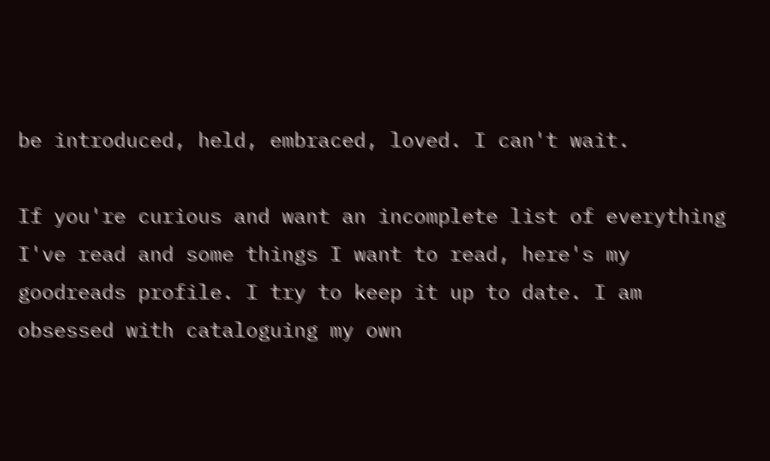be introduced, held, embraced, loved. I can't wait.

If you're curious and want an incomplete list of everything I've read and some things I want to read, here's my goodreads profile. I try to keep it up to date. I am obsessed with cataloguing my own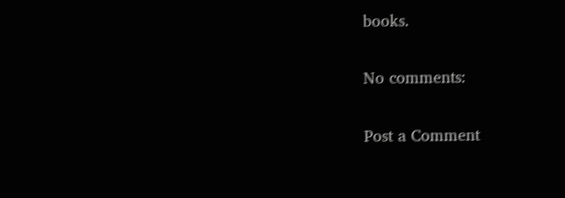books.

No comments:

Post a Comment